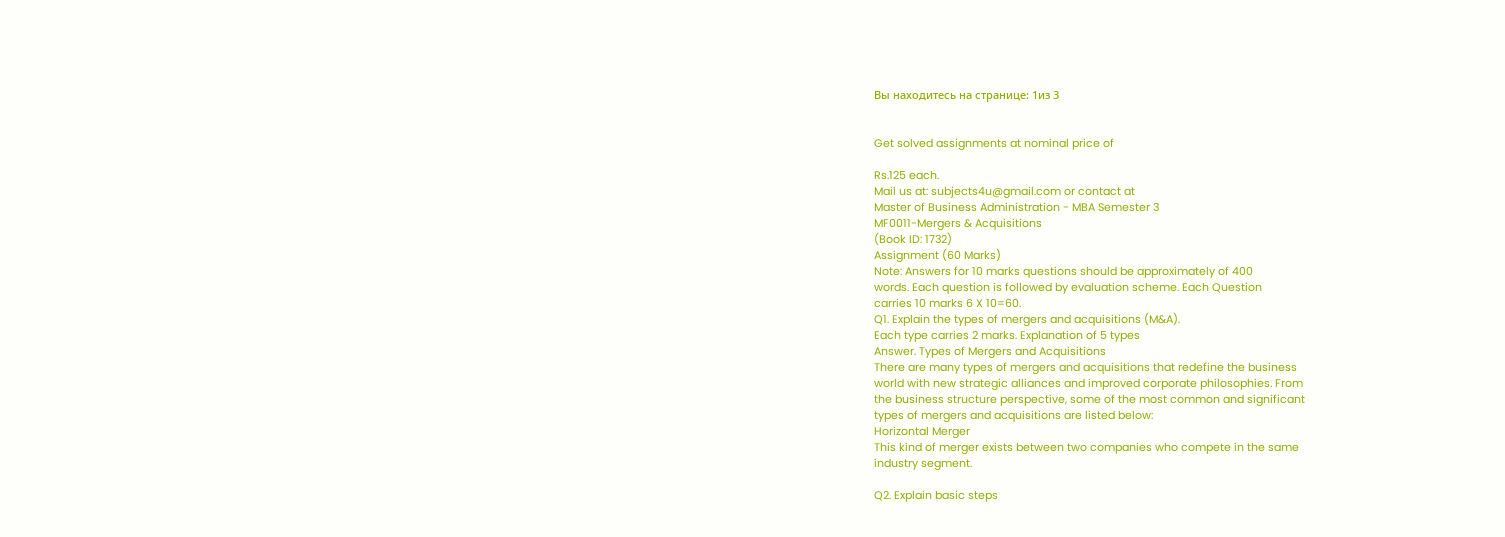Вы находитесь на странице: 1из 3


Get solved assignments at nominal price of

Rs.125 each.
Mail us at: subjects4u@gmail.com or contact at
Master of Business Administration - MBA Semester 3
MF0011-Mergers & Acquisitions
(Book ID: 1732)
Assignment (60 Marks)
Note: Answers for 10 marks questions should be approximately of 400
words. Each question is followed by evaluation scheme. Each Question
carries 10 marks 6 X 10=60.
Q1. Explain the types of mergers and acquisitions (M&A).
Each type carries 2 marks. Explanation of 5 types
Answer. Types of Mergers and Acquisitions
There are many types of mergers and acquisitions that redefine the business
world with new strategic alliances and improved corporate philosophies. From
the business structure perspective, some of the most common and significant
types of mergers and acquisitions are listed below:
Horizontal Merger
This kind of merger exists between two companies who compete in the same
industry segment.

Q2. Explain basic steps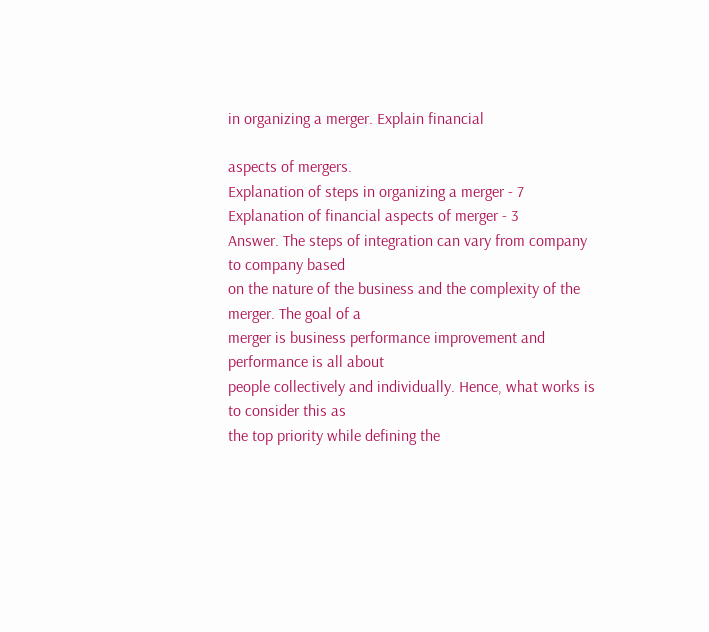in organizing a merger. Explain financial

aspects of mergers.
Explanation of steps in organizing a merger - 7
Explanation of financial aspects of merger - 3
Answer. The steps of integration can vary from company to company based
on the nature of the business and the complexity of the merger. The goal of a
merger is business performance improvement and performance is all about
people collectively and individually. Hence, what works is to consider this as
the top priority while defining the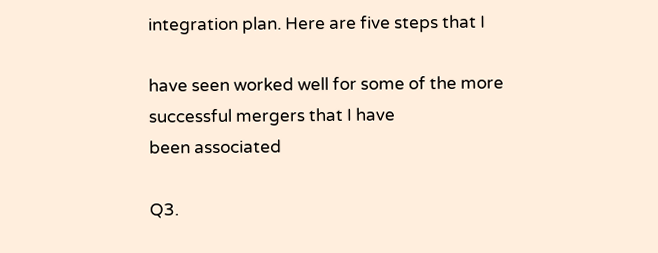integration plan. Here are five steps that I

have seen worked well for some of the more successful mergers that I have
been associated

Q3.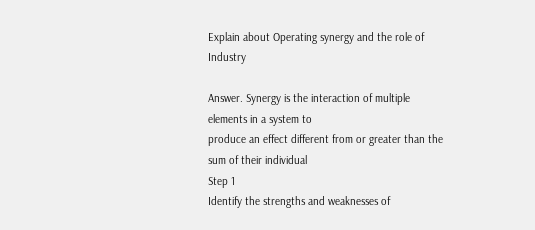Explain about Operating synergy and the role of Industry

Answer. Synergy is the interaction of multiple elements in a system to
produce an effect different from or greater than the sum of their individual
Step 1
Identify the strengths and weaknesses of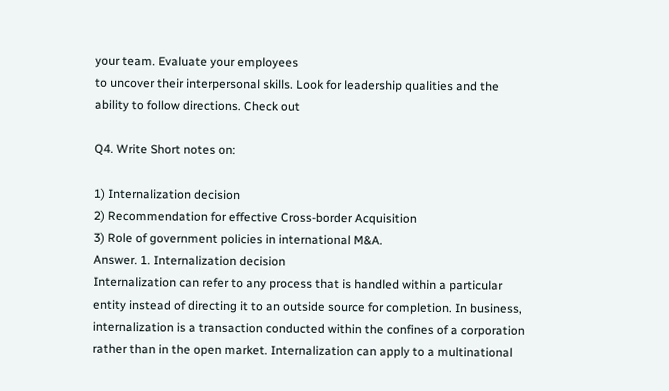your team. Evaluate your employees
to uncover their interpersonal skills. Look for leadership qualities and the
ability to follow directions. Check out

Q4. Write Short notes on:

1) Internalization decision
2) Recommendation for effective Cross-border Acquisition
3) Role of government policies in international M&A.
Answer. 1. Internalization decision
Internalization can refer to any process that is handled within a particular
entity instead of directing it to an outside source for completion. In business,
internalization is a transaction conducted within the confines of a corporation
rather than in the open market. Internalization can apply to a multinational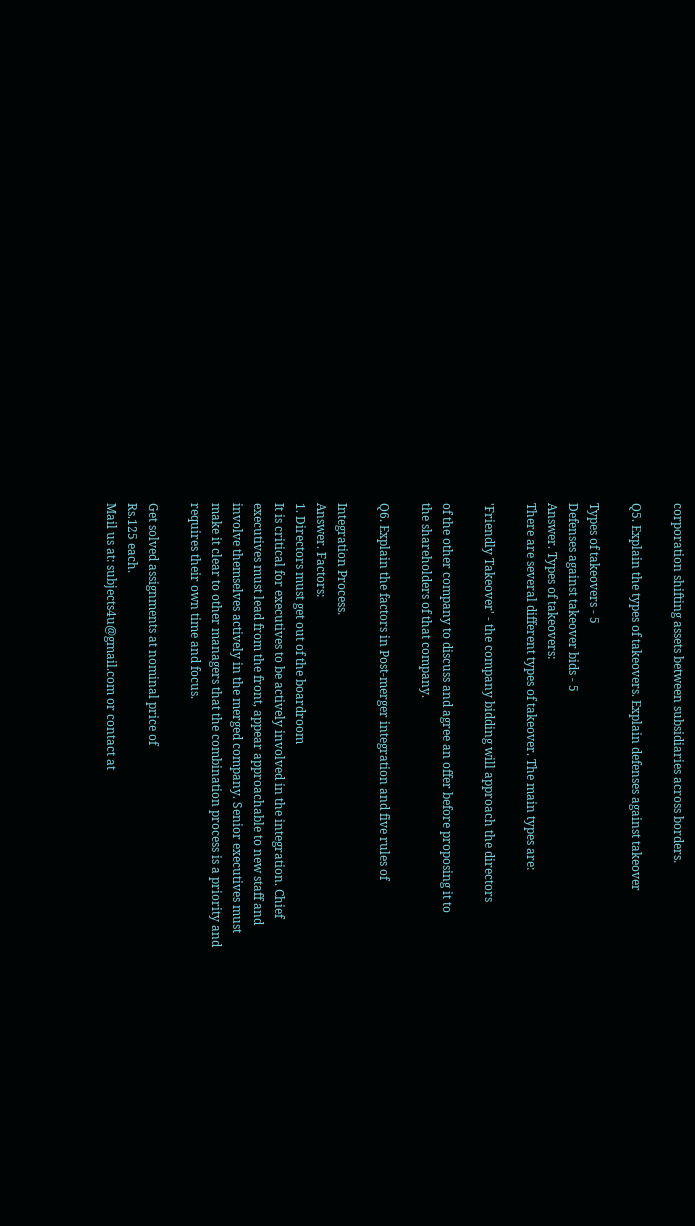corporation shifting assets between subsidiaries across borders.

Q5. Explain the types of takeovers. Explain defenses against takeover

Types of takeovers - 5
Defenses against takeover bids - 5
Answer. Types of takeovers:
There are several different types of takeover. The main types are:

'Friendly Takeover' - the company bidding will approach the directors

of the other company to discuss and agree an offer before proposing it to
the shareholders of that company.

Q6. Explain the factors in Post-merger integration and five rules of

Integration Process.
Answer. Factors:
1. Directors must get out of the boardroom
It is critical for executives to be actively involved in the integration. Chief
executives must lead from the front, appear approachable to new staff and
involve themselves actively in the merged company. Senior executives must
make it clear to other managers that the combination process is a priority and
requires their own time and focus.

Get solved assignments at nominal price of
Rs.125 each.
Mail us at: subjects4u@gmail.com or contact at